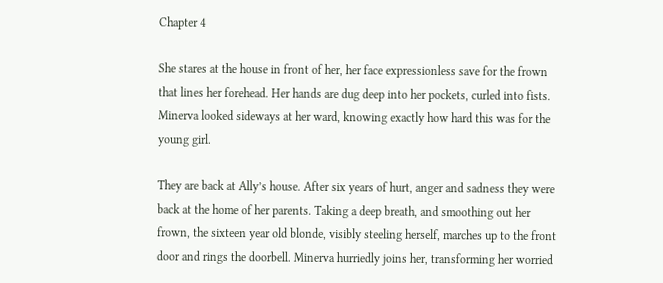Chapter 4

She stares at the house in front of her, her face expressionless save for the frown that lines her forehead. Her hands are dug deep into her pockets, curled into fists. Minerva looked sideways at her ward, knowing exactly how hard this was for the young girl.

They are back at Ally’s house. After six years of hurt, anger and sadness they were back at the home of her parents. Taking a deep breath, and smoothing out her frown, the sixteen year old blonde, visibly steeling herself, marches up to the front door and rings the doorbell. Minerva hurriedly joins her, transforming her worried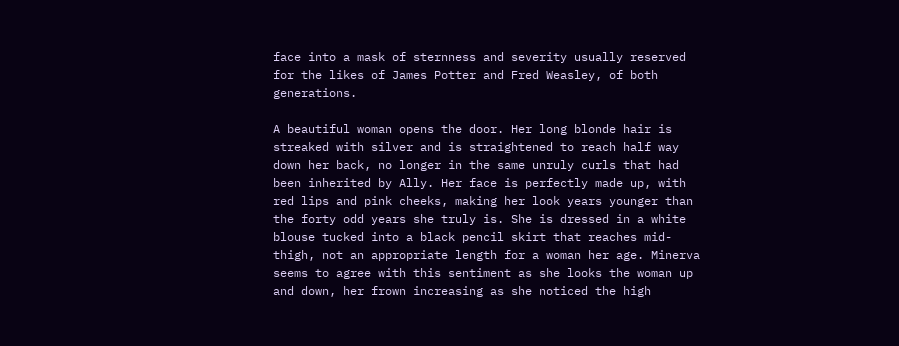face into a mask of sternness and severity usually reserved for the likes of James Potter and Fred Weasley, of both generations.

A beautiful woman opens the door. Her long blonde hair is streaked with silver and is straightened to reach half way down her back, no longer in the same unruly curls that had been inherited by Ally. Her face is perfectly made up, with red lips and pink cheeks, making her look years younger than the forty odd years she truly is. She is dressed in a white blouse tucked into a black pencil skirt that reaches mid-thigh, not an appropriate length for a woman her age. Minerva seems to agree with this sentiment as she looks the woman up and down, her frown increasing as she noticed the high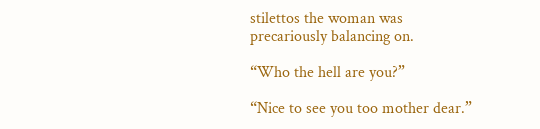stilettos the woman was precariously balancing on.

“Who the hell are you?”

“Nice to see you too mother dear.”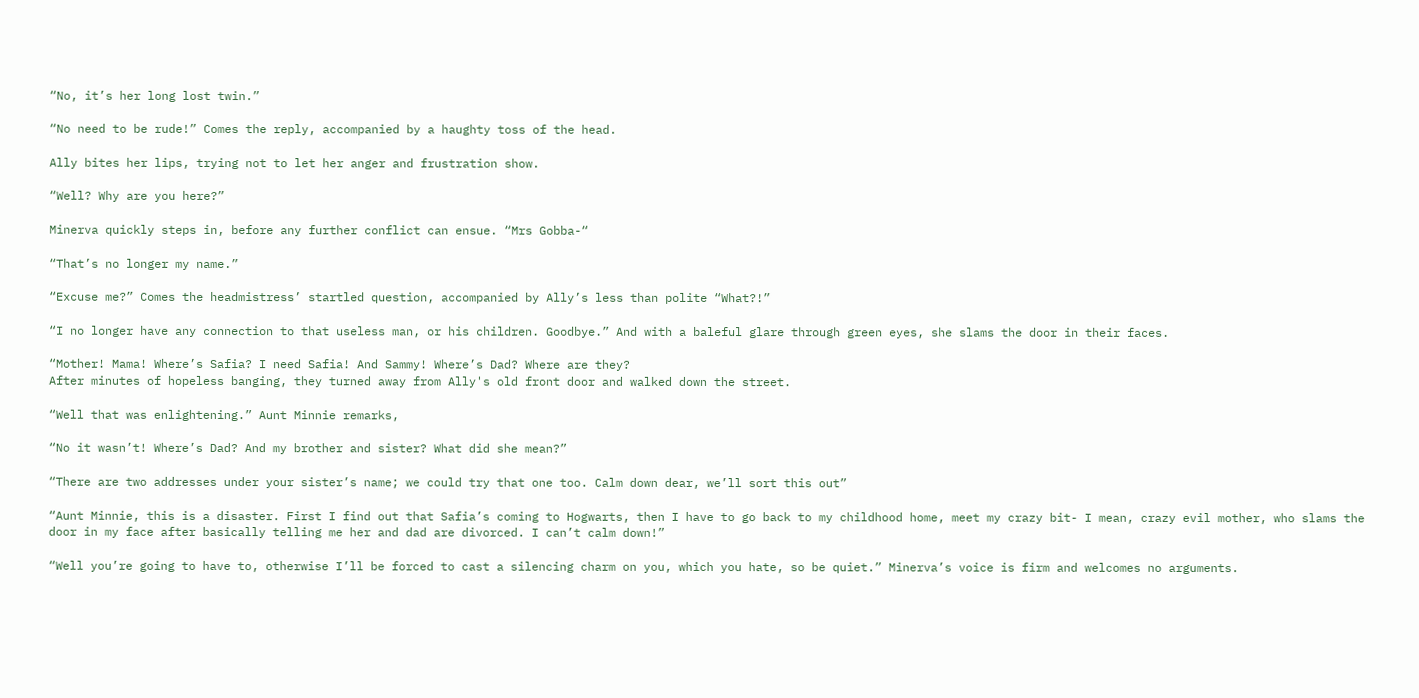“No, it’s her long lost twin.”

“No need to be rude!” Comes the reply, accompanied by a haughty toss of the head.

Ally bites her lips, trying not to let her anger and frustration show.

“Well? Why are you here?”

Minerva quickly steps in, before any further conflict can ensue. “Mrs Gobba-“

“That’s no longer my name.”

“Excuse me?” Comes the headmistress’ startled question, accompanied by Ally’s less than polite “What?!”

“I no longer have any connection to that useless man, or his children. Goodbye.” And with a baleful glare through green eyes, she slams the door in their faces.

“Mother! Mama! Where’s Safia? I need Safia! And Sammy! Where’s Dad? Where are they?
After minutes of hopeless banging, they turned away from Ally's old front door and walked down the street.

“Well that was enlightening.” Aunt Minnie remarks,

“No it wasn’t! Where’s Dad? And my brother and sister? What did she mean?”

“There are two addresses under your sister’s name; we could try that one too. Calm down dear, we’ll sort this out”

“Aunt Minnie, this is a disaster. First I find out that Safia’s coming to Hogwarts, then I have to go back to my childhood home, meet my crazy bit- I mean, crazy evil mother, who slams the door in my face after basically telling me her and dad are divorced. I can’t calm down!”

“Well you’re going to have to, otherwise I’ll be forced to cast a silencing charm on you, which you hate, so be quiet.” Minerva’s voice is firm and welcomes no arguments.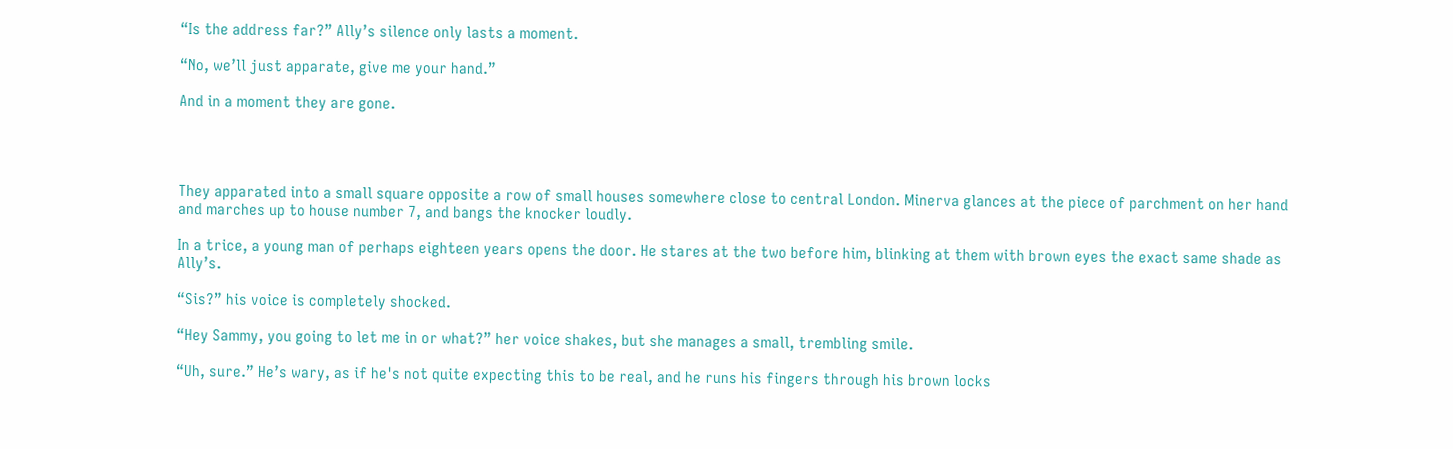“Is the address far?” Ally’s silence only lasts a moment.

“No, we’ll just apparate, give me your hand.”

And in a moment they are gone.




They apparated into a small square opposite a row of small houses somewhere close to central London. Minerva glances at the piece of parchment on her hand and marches up to house number 7, and bangs the knocker loudly.

In a trice, a young man of perhaps eighteen years opens the door. He stares at the two before him, blinking at them with brown eyes the exact same shade as Ally’s.

“Sis?” his voice is completely shocked.

“Hey Sammy, you going to let me in or what?” her voice shakes, but she manages a small, trembling smile.

“Uh, sure.” He’s wary, as if he's not quite expecting this to be real, and he runs his fingers through his brown locks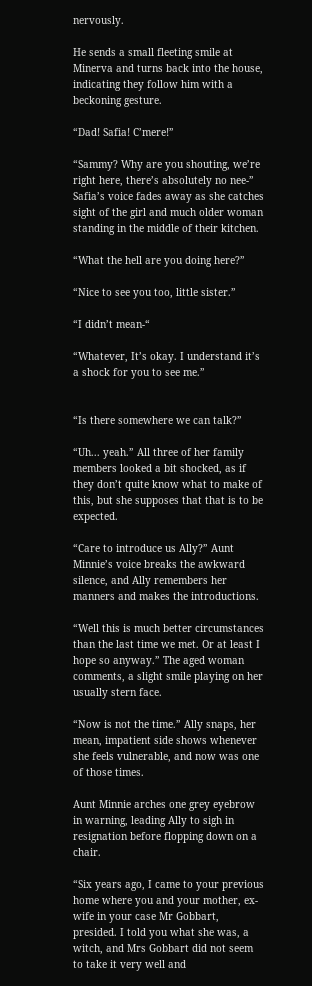nervously.

He sends a small fleeting smile at Minerva and turns back into the house, indicating they follow him with a beckoning gesture.

“Dad! Safia! C’mere!”

“Sammy? Why are you shouting, we’re right here, there’s absolutely no nee-” Safia’s voice fades away as she catches sight of the girl and much older woman standing in the middle of their kitchen.

“What the hell are you doing here?”

“Nice to see you too, little sister.”

“I didn’t mean-“

“Whatever, It’s okay. I understand it’s a shock for you to see me.”


“Is there somewhere we can talk?”

“Uh... yeah.” All three of her family members looked a bit shocked, as if they don’t quite know what to make of this, but she supposes that that is to be expected.

“Care to introduce us Ally?” Aunt Minnie’s voice breaks the awkward silence, and Ally remembers her manners and makes the introductions.

“Well this is much better circumstances than the last time we met. Or at least I hope so anyway.” The aged woman comments, a slight smile playing on her usually stern face.

“Now is not the time.” Ally snaps, her mean, impatient side shows whenever she feels vulnerable, and now was one of those times.

Aunt Minnie arches one grey eyebrow in warning, leading Ally to sigh in resignation before flopping down on a chair.

“Six years ago, I came to your previous home where you and your mother, ex-wife in your case Mr Gobbart, presided. I told you what she was, a witch, and Mrs Gobbart did not seem to take it very well and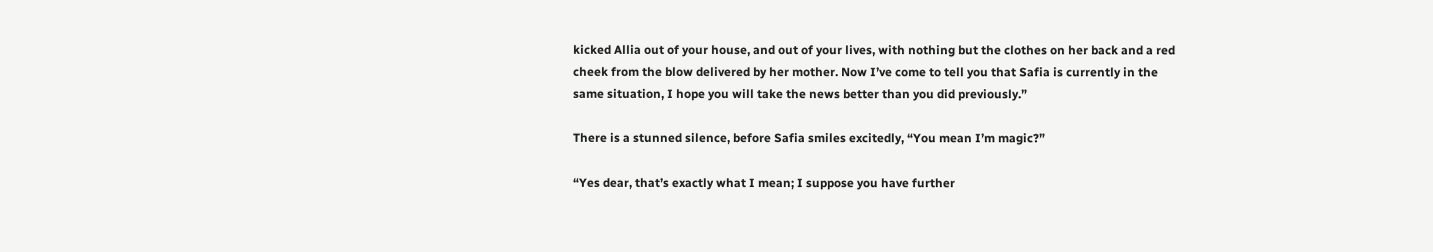kicked Allia out of your house, and out of your lives, with nothing but the clothes on her back and a red cheek from the blow delivered by her mother. Now I’ve come to tell you that Safia is currently in the same situation, I hope you will take the news better than you did previously.”

There is a stunned silence, before Safia smiles excitedly, “You mean I’m magic?”

“Yes dear, that’s exactly what I mean; I suppose you have further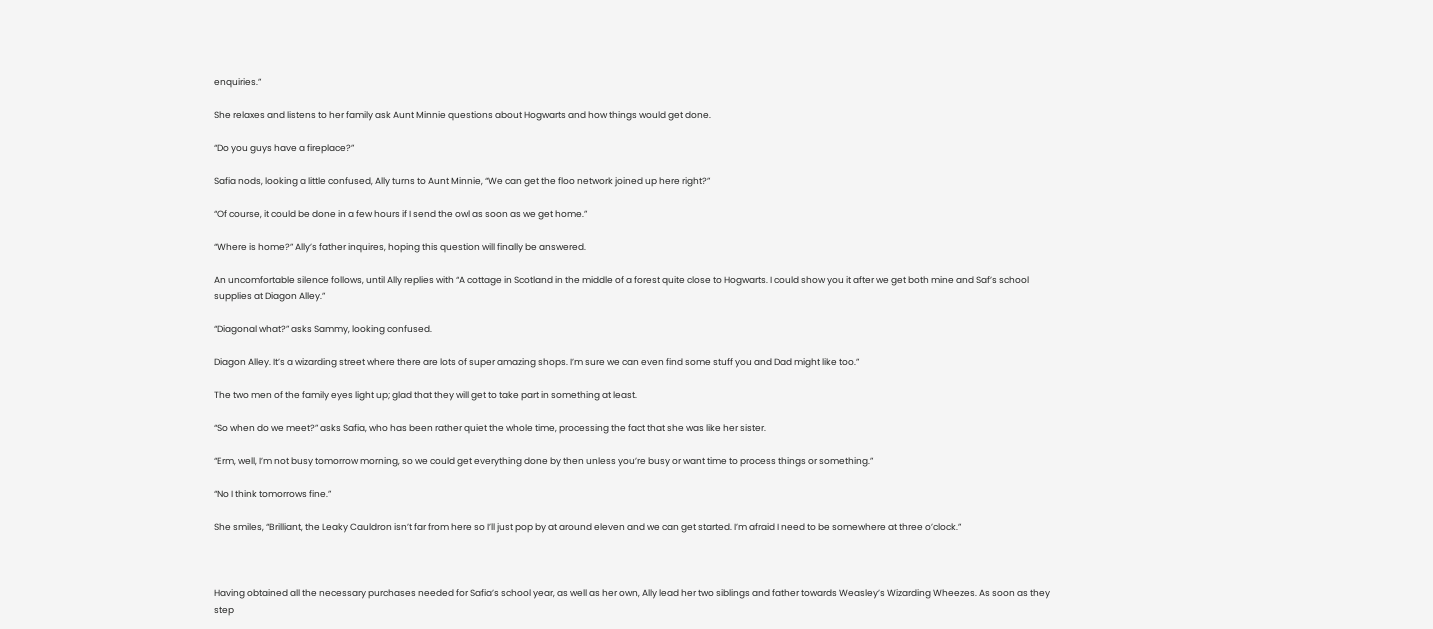enquiries.”

She relaxes and listens to her family ask Aunt Minnie questions about Hogwarts and how things would get done.

“Do you guys have a fireplace?”

Safia nods, looking a little confused, Ally turns to Aunt Minnie, “We can get the floo network joined up here right?”

“Of course, it could be done in a few hours if I send the owl as soon as we get home.”

“Where is home?” Ally’s father inquires, hoping this question will finally be answered.

An uncomfortable silence follows, until Ally replies with “A cottage in Scotland in the middle of a forest quite close to Hogwarts. I could show you it after we get both mine and Saf’s school supplies at Diagon Alley.”

“Diagonal what?” asks Sammy, looking confused.

Diagon Alley. It’s a wizarding street where there are lots of super amazing shops. I’m sure we can even find some stuff you and Dad might like too.”

The two men of the family eyes light up; glad that they will get to take part in something at least.

“So when do we meet?” asks Safia, who has been rather quiet the whole time, processing the fact that she was like her sister.

“Erm, well, I’m not busy tomorrow morning, so we could get everything done by then unless you’re busy or want time to process things or something.”

“No I think tomorrows fine.”

She smiles, “Brilliant, the Leaky Cauldron isn’t far from here so I’ll just pop by at around eleven and we can get started. I’m afraid I need to be somewhere at three o’clock.”



Having obtained all the necessary purchases needed for Safia’s school year, as well as her own, Ally lead her two siblings and father towards Weasley’s Wizarding Wheezes. As soon as they step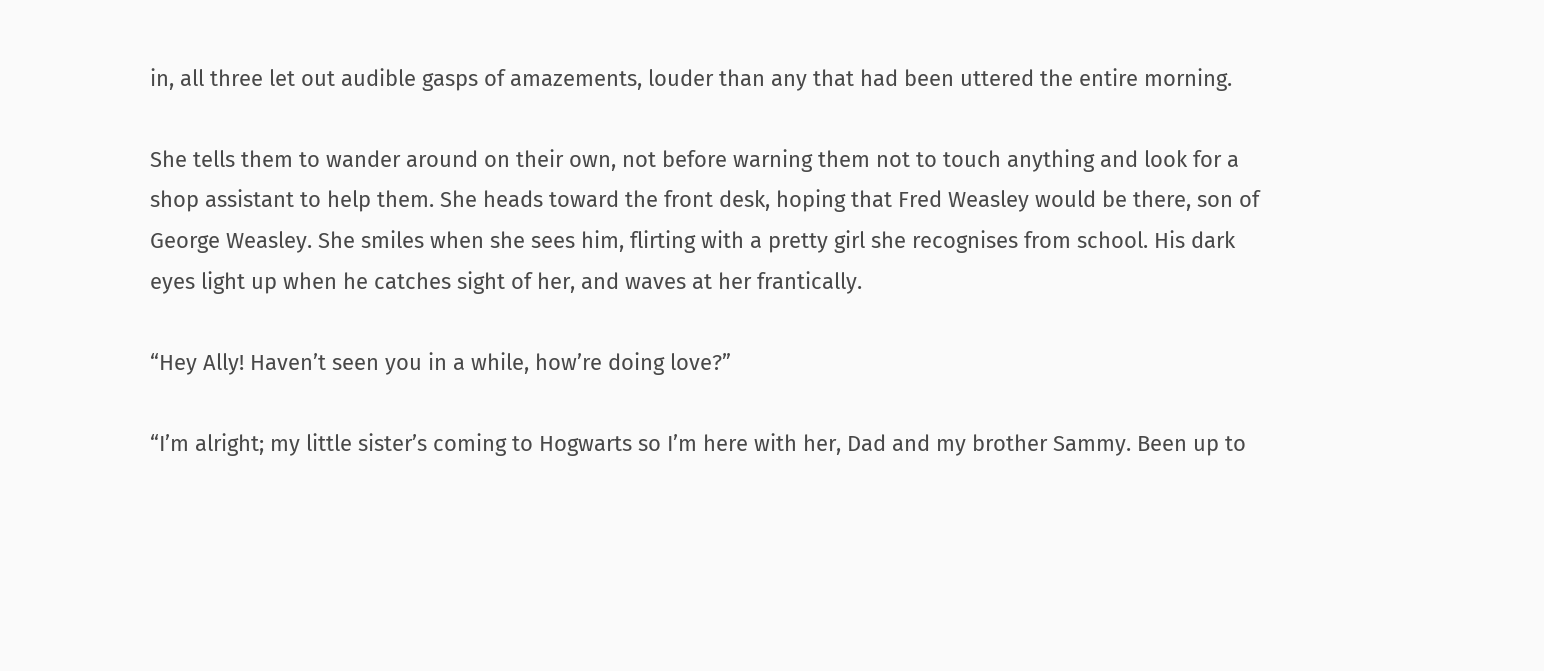in, all three let out audible gasps of amazements, louder than any that had been uttered the entire morning.

She tells them to wander around on their own, not before warning them not to touch anything and look for a shop assistant to help them. She heads toward the front desk, hoping that Fred Weasley would be there, son of George Weasley. She smiles when she sees him, flirting with a pretty girl she recognises from school. His dark eyes light up when he catches sight of her, and waves at her frantically.

“Hey Ally! Haven’t seen you in a while, how’re doing love?”

“I’m alright; my little sister’s coming to Hogwarts so I’m here with her, Dad and my brother Sammy. Been up to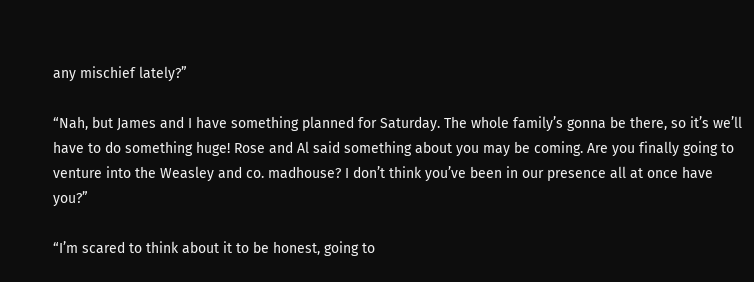any mischief lately?”

“Nah, but James and I have something planned for Saturday. The whole family’s gonna be there, so it’s we’ll have to do something huge! Rose and Al said something about you may be coming. Are you finally going to venture into the Weasley and co. madhouse? I don’t think you’ve been in our presence all at once have you?”

“I’m scared to think about it to be honest, going to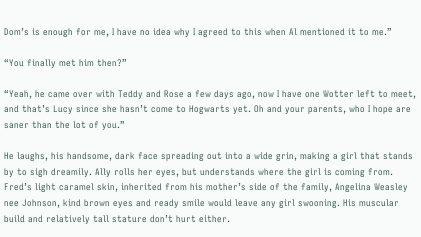Dom’s is enough for me, I have no idea why I agreed to this when Al mentioned it to me.”

“You finally met him then?”

“Yeah, he came over with Teddy and Rose a few days ago, now I have one Wotter left to meet, and that’s Lucy since she hasn’t come to Hogwarts yet. Oh and your parents, who I hope are saner than the lot of you.”

He laughs, his handsome, dark face spreading out into a wide grin, making a girl that stands by to sigh dreamily. Ally rolls her eyes, but understands where the girl is coming from. Fred’s light caramel skin, inherited from his mother’s side of the family, Angelina Weasley nee Johnson, kind brown eyes and ready smile would leave any girl swooning. His muscular build and relatively tall stature don’t hurt either.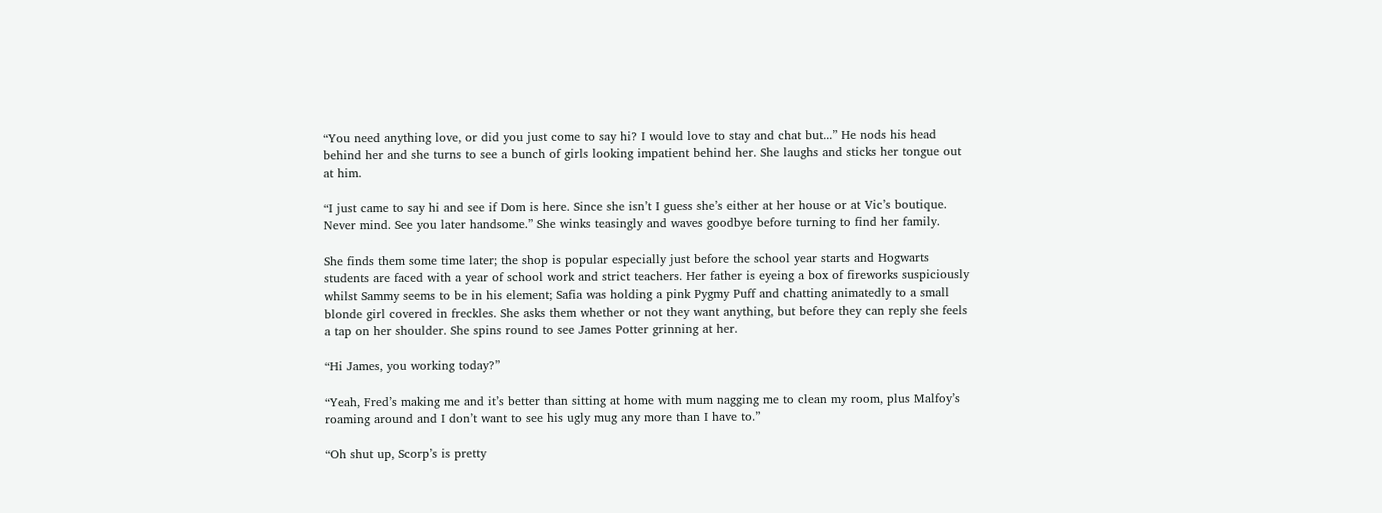“You need anything love, or did you just come to say hi? I would love to stay and chat but...” He nods his head behind her and she turns to see a bunch of girls looking impatient behind her. She laughs and sticks her tongue out at him.

“I just came to say hi and see if Dom is here. Since she isn’t I guess she’s either at her house or at Vic’s boutique. Never mind. See you later handsome.” She winks teasingly and waves goodbye before turning to find her family.

She finds them some time later; the shop is popular especially just before the school year starts and Hogwarts students are faced with a year of school work and strict teachers. Her father is eyeing a box of fireworks suspiciously whilst Sammy seems to be in his element; Safia was holding a pink Pygmy Puff and chatting animatedly to a small blonde girl covered in freckles. She asks them whether or not they want anything, but before they can reply she feels a tap on her shoulder. She spins round to see James Potter grinning at her.

“Hi James, you working today?”

“Yeah, Fred’s making me and it’s better than sitting at home with mum nagging me to clean my room, plus Malfoy’s roaming around and I don’t want to see his ugly mug any more than I have to.”

“Oh shut up, Scorp’s is pretty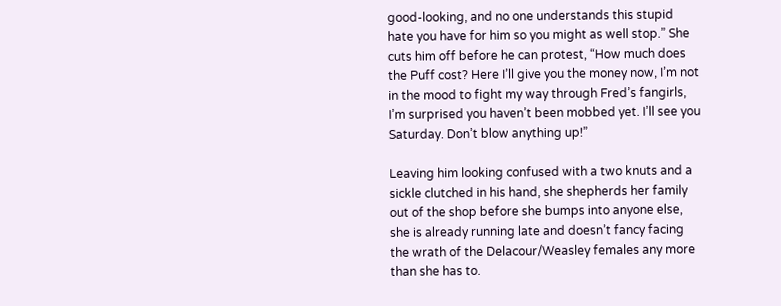good-looking, and no one understands this stupid hate you have for him so you might as well stop.” She cuts him off before he can protest, “How much does the Puff cost? Here I’ll give you the money now, I’m not in the mood to fight my way through Fred’s fangirls, I’m surprised you haven’t been mobbed yet. I’ll see you Saturday. Don’t blow anything up!”

Leaving him looking confused with a two knuts and a sickle clutched in his hand, she shepherds her family out of the shop before she bumps into anyone else, she is already running late and doesn’t fancy facing the wrath of the Delacour/Weasley females any more than she has to.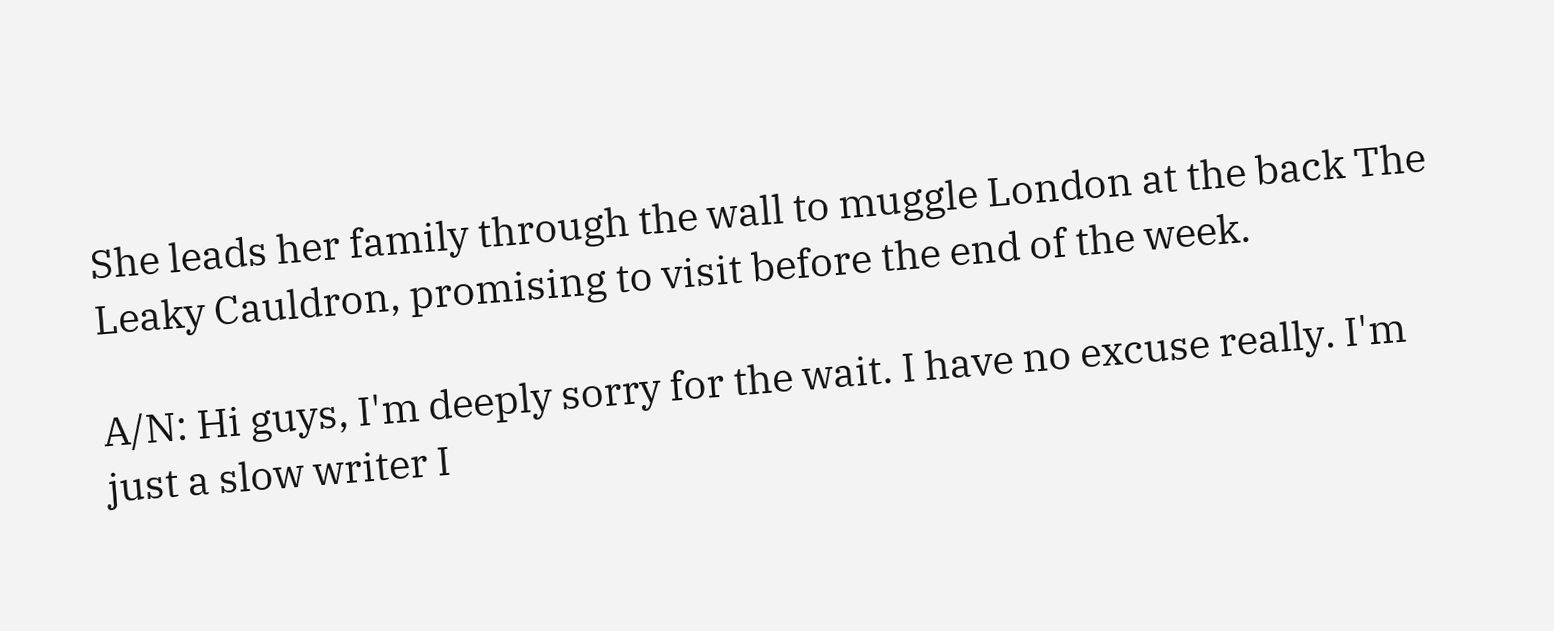She leads her family through the wall to muggle London at the back The Leaky Cauldron, promising to visit before the end of the week.

A/N: Hi guys, I'm deeply sorry for the wait. I have no excuse really. I'm just a slow writer I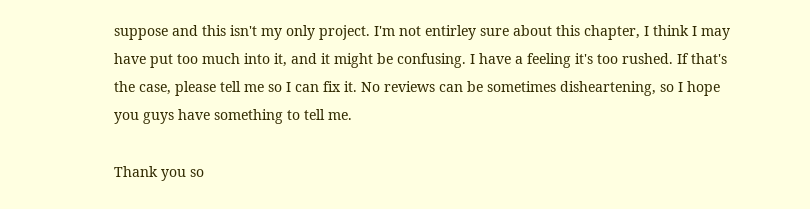suppose and this isn't my only project. I'm not entirley sure about this chapter, I think I may have put too much into it, and it might be confusing. I have a feeling it's too rushed. If that's the case, please tell me so I can fix it. No reviews can be sometimes disheartening, so I hope you guys have something to tell me.

Thank you so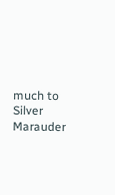much to Silver Marauder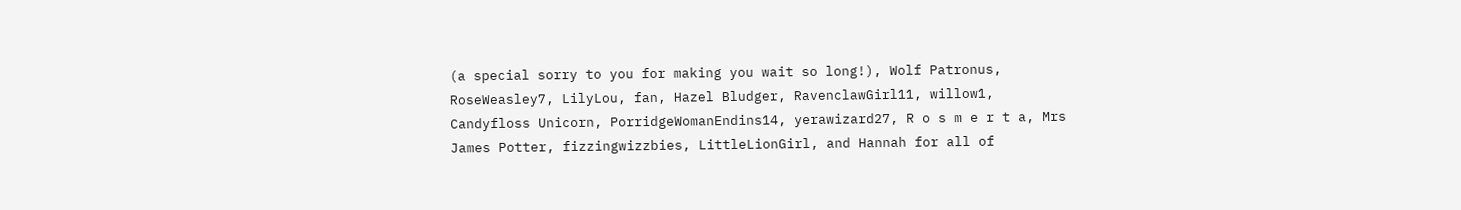(a special sorry to you for making you wait so long!), Wolf Patronus, RoseWeasley7, LilyLou, fan, Hazel Bludger, RavenclawGirl11, willow1, Candyfloss Unicorn, PorridgeWomanEndins14, yerawizard27, R o s m e r t a, Mrs James Potter, fizzingwizzbies, LittleLionGirl, and Hannah for all of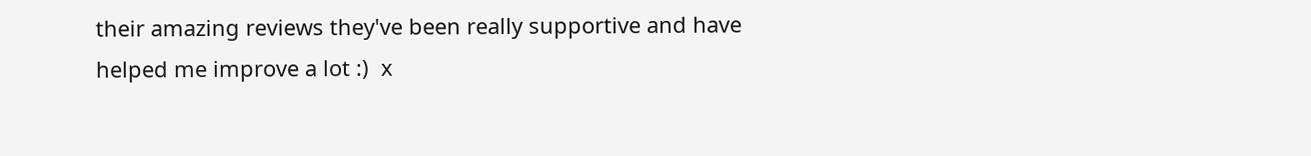their amazing reviews they've been really supportive and have helped me improve a lot :)  x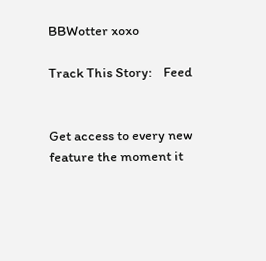BBWotter xoxo

Track This Story:    Feed


Get access to every new feature the moment it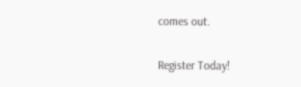comes out.

Register Today!